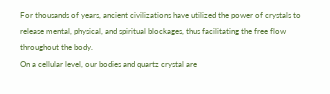For thousands of years, ancient civilizations have utilized the power of crystals to release mental, physical, and spiritual blockages, thus facilitating the free flow throughout the body.
On a cellular level, our bodies and quartz crystal are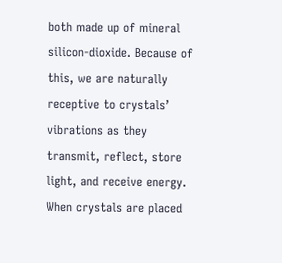both made up of mineral silicon-dioxide. Because of this, we are naturally receptive to crystals’ vibrations as they transmit, reflect, store light, and receive energy.
When crystals are placed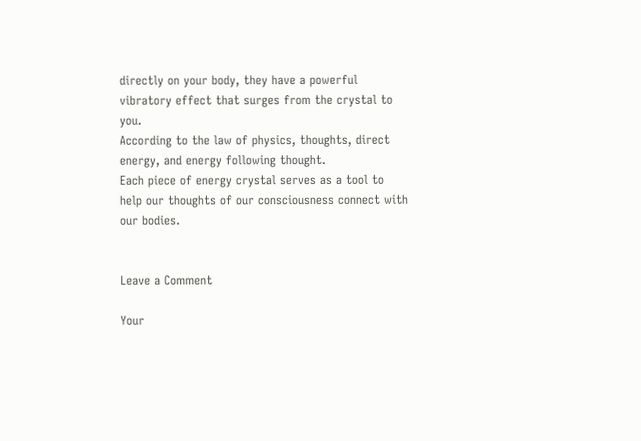directly on your body, they have a powerful vibratory effect that surges from the crystal to you.
According to the law of physics, thoughts, direct energy, and energy following thought.
Each piece of energy crystal serves as a tool to help our thoughts of our consciousness connect with our bodies.


Leave a Comment

Your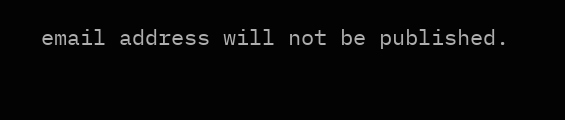email address will not be published.